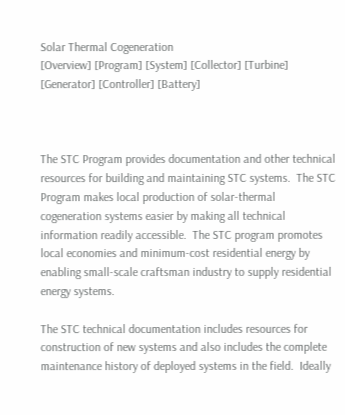Solar Thermal Cogeneration
[Overview] [Program] [System] [Collector] [Turbine] [Generator] [Controller] [Battery]



The STC Program provides documentation and other technical resources for building and maintaining STC systems.  The STC Program makes local production of solar-thermal cogeneration systems easier by making all technical information readily accessible.  The STC program promotes local economies and minimum-cost residential energy by enabling small-scale craftsman industry to supply residential energy systems.

The STC technical documentation includes resources for construction of new systems and also includes the complete maintenance history of deployed systems in the field.  Ideally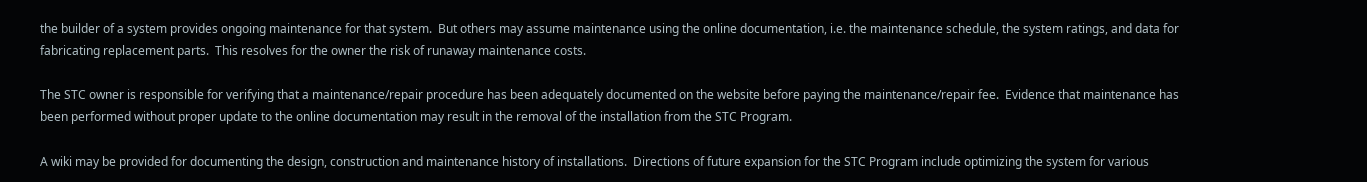the builder of a system provides ongoing maintenance for that system.  But others may assume maintenance using the online documentation, i.e. the maintenance schedule, the system ratings, and data for fabricating replacement parts.  This resolves for the owner the risk of runaway maintenance costs.

The STC owner is responsible for verifying that a maintenance/repair procedure has been adequately documented on the website before paying the maintenance/repair fee.  Evidence that maintenance has been performed without proper update to the online documentation may result in the removal of the installation from the STC Program.

A wiki may be provided for documenting the design, construction and maintenance history of installations.  Directions of future expansion for the STC Program include optimizing the system for various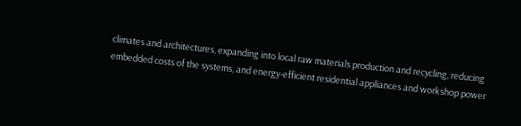climates and architectures, expanding into local raw materials production and recycling, reducing embedded costs of the systems, and energy-efficient residential appliances and workshop power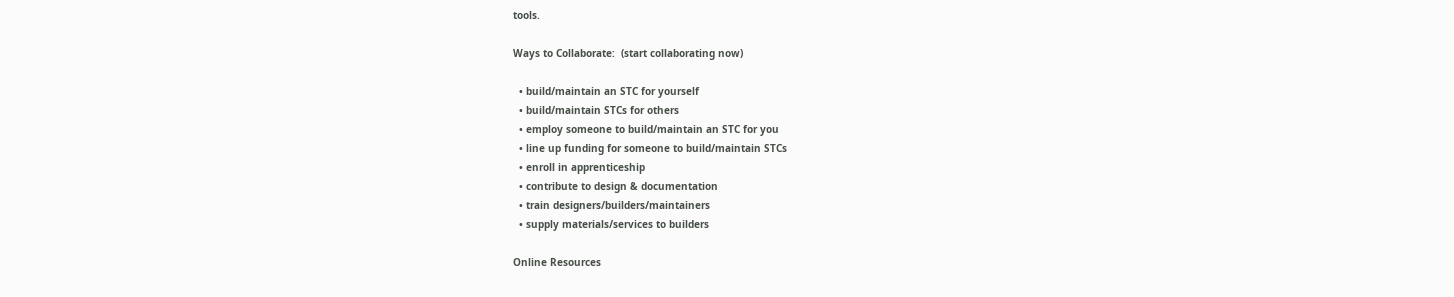tools.

Ways to Collaborate:  (start collaborating now)

  • build/maintain an STC for yourself
  • build/maintain STCs for others
  • employ someone to build/maintain an STC for you
  • line up funding for someone to build/maintain STCs
  • enroll in apprenticeship
  • contribute to design & documentation
  • train designers/builders/maintainers
  • supply materials/services to builders

Online Resources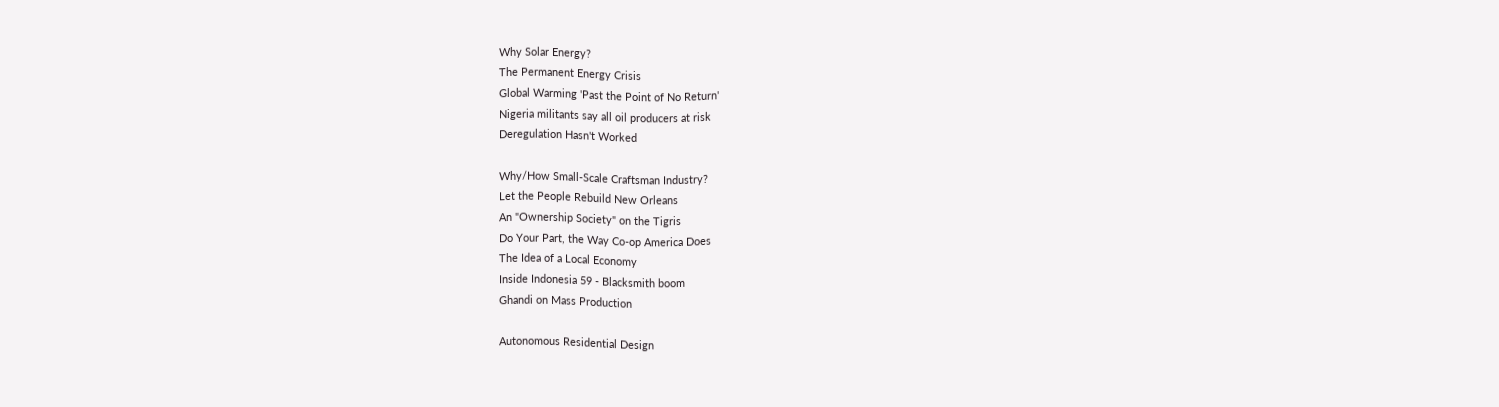Why Solar Energy?
The Permanent Energy Crisis
Global Warming 'Past the Point of No Return'
Nigeria militants say all oil producers at risk
Deregulation Hasn't Worked

Why/How Small-Scale Craftsman Industry?
Let the People Rebuild New Orleans
An "Ownership Society" on the Tigris
Do Your Part, the Way Co-op America Does
The Idea of a Local Economy
Inside Indonesia 59 - Blacksmith boom
Ghandi on Mass Production

Autonomous Residential Design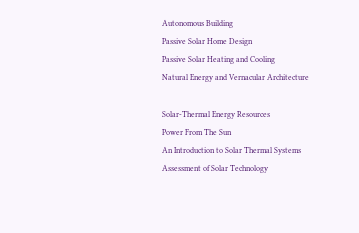Autonomous Building
Passive Solar Home Design
Passive Solar Heating and Cooling
Natural Energy and Vernacular Architecture

Solar-Thermal Energy Resources
Power From The Sun
An Introduction to Solar Thermal Systems
Assessment of Solar Technology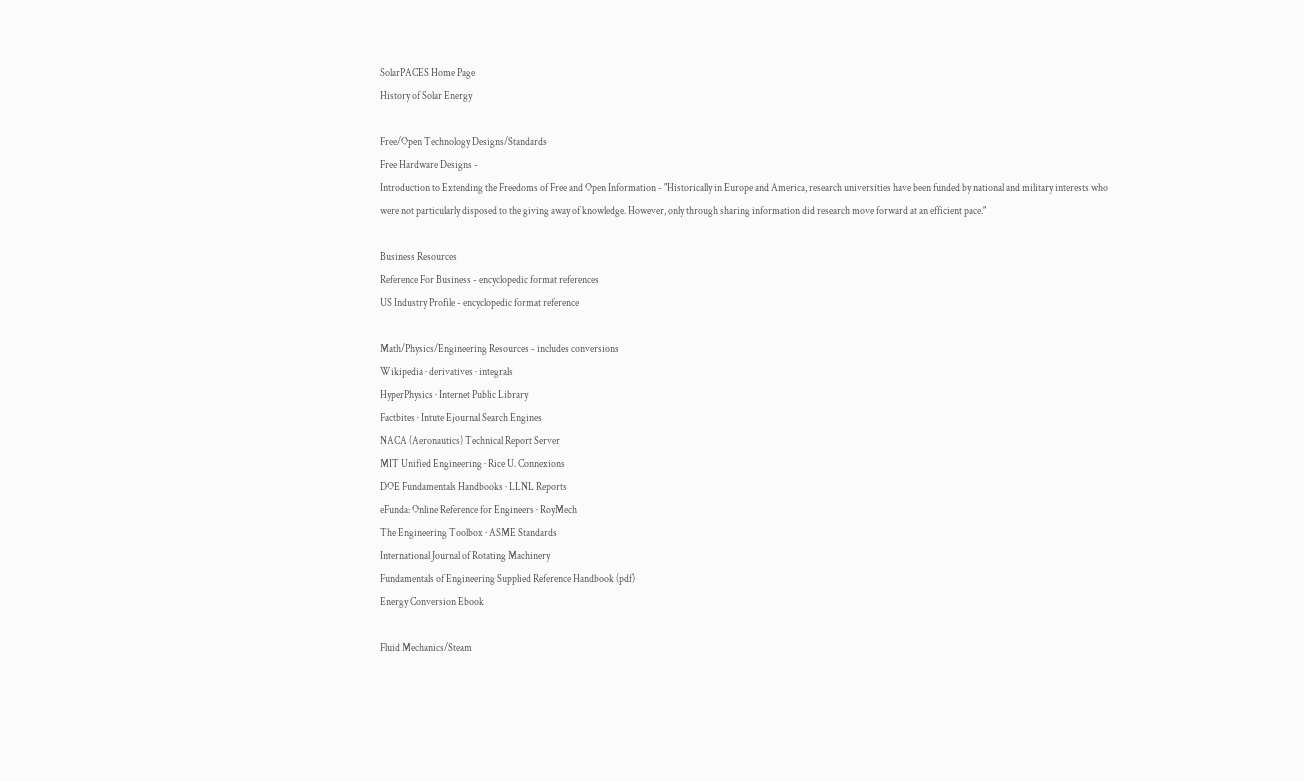SolarPACES Home Page
History of Solar Energy

Free/Open Technology Designs/Standards
Free Hardware Designs -
Introduction to Extending the Freedoms of Free and Open Information - "Historically in Europe and America, research universities have been funded by national and military interests who were not particularly disposed to the giving away of knowledge. However, only through sharing information did research move forward at an efficient pace."

Business Resources
Reference For Business - encyclopedic format references
US Industry Profile - encyclopedic format reference

Math/Physics/Engineering Resources - includes conversions
Wikipedia · derivatives · integrals
HyperPhysics · Internet Public Library
Factbites · Intute Ejournal Search Engines
NACA (Aeronautics) Technical Report Server
MIT Unified Engineering · Rice U. Connexions
DOE Fundamentals Handbooks · LLNL Reports
eFunda: Online Reference for Engineers · RoyMech
The Engineering Toolbox · ASME Standards
International Journal of Rotating Machinery
Fundamentals of Engineering Supplied Reference Handbook (pdf)
Energy Conversion Ebook

Fluid Mechanics/Steam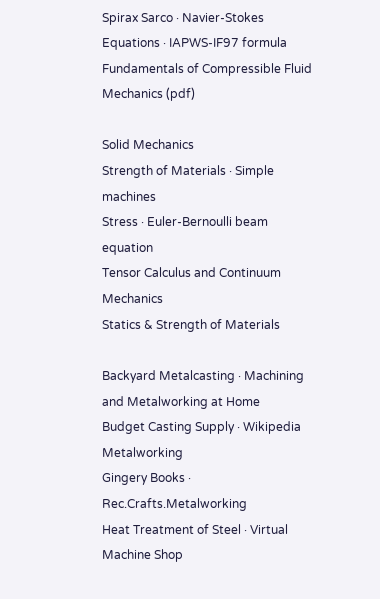Spirax Sarco · Navier-Stokes Equations · IAPWS-IF97 formula
Fundamentals of Compressible Fluid Mechanics (pdf)

Solid Mechanics
Strength of Materials · Simple machines
Stress · Euler-Bernoulli beam equation
Tensor Calculus and Continuum Mechanics
Statics & Strength of Materials

Backyard Metalcasting · Machining and Metalworking at Home
Budget Casting Supply · Wikipedia Metalworking
Gingery Books · Rec.Crafts.Metalworking
Heat Treatment of Steel · Virtual Machine Shop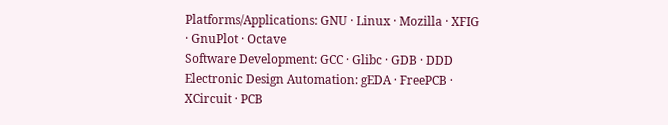Platforms/Applications: GNU · Linux · Mozilla · XFIG · GnuPlot · Octave
Software Development: GCC · Glibc · GDB · DDD
Electronic Design Automation: gEDA · FreePCB · XCircuit · PCB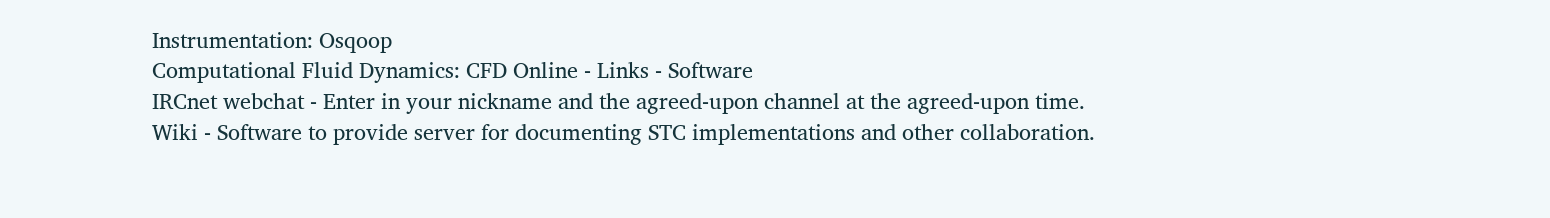Instrumentation: Osqoop
Computational Fluid Dynamics: CFD Online - Links - Software
IRCnet webchat - Enter in your nickname and the agreed-upon channel at the agreed-upon time.
Wiki - Software to provide server for documenting STC implementations and other collaboration.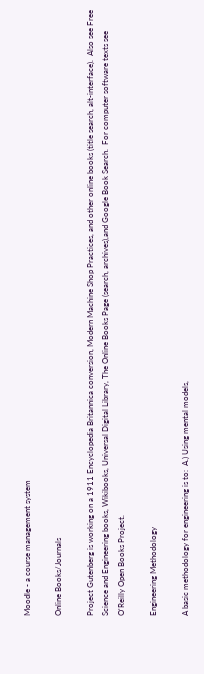Moodle - a course management system

Online Books/Journals

Project Gutenberg is working on a 1911 Encyclopedia Britannica conversion, Modern Machine Shop Practices, and other online books (title search, alt-interface).  Also see Free Science and Engineering books, Wikibooks, Universal Digital Library, The Online Books Page (search, archives),and Google Book Search.  For computer software texts see O'Reilly Open Books Project.

Engineering Methodology

A basic methodology for engineering is to:  A.) Using mental models,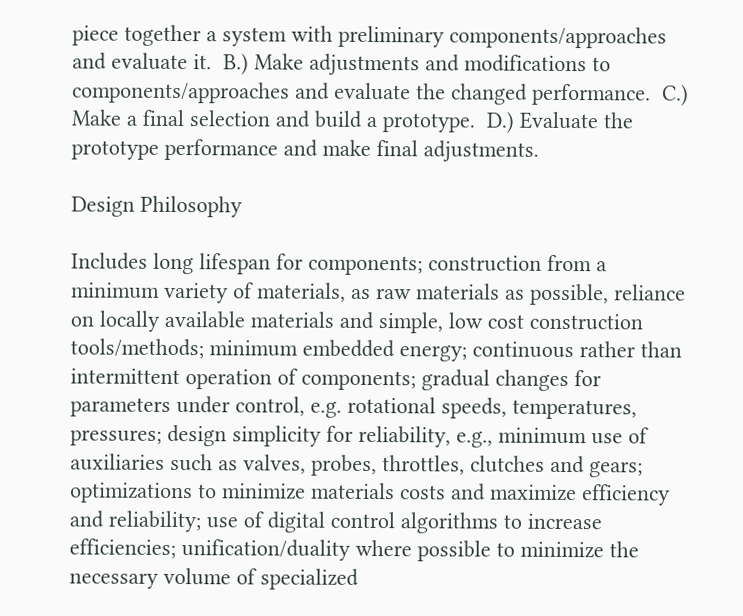piece together a system with preliminary components/approaches and evaluate it.  B.) Make adjustments and modifications to components/approaches and evaluate the changed performance.  C.) Make a final selection and build a prototype.  D.) Evaluate the prototype performance and make final adjustments.

Design Philosophy

Includes long lifespan for components; construction from a minimum variety of materials, as raw materials as possible, reliance on locally available materials and simple, low cost construction tools/methods; minimum embedded energy; continuous rather than intermittent operation of components; gradual changes for parameters under control, e.g. rotational speeds, temperatures, pressures; design simplicity for reliability, e.g., minimum use of auxiliaries such as valves, probes, throttles, clutches and gears; optimizations to minimize materials costs and maximize efficiency and reliability; use of digital control algorithms to increase efficiencies; unification/duality where possible to minimize the necessary volume of specialized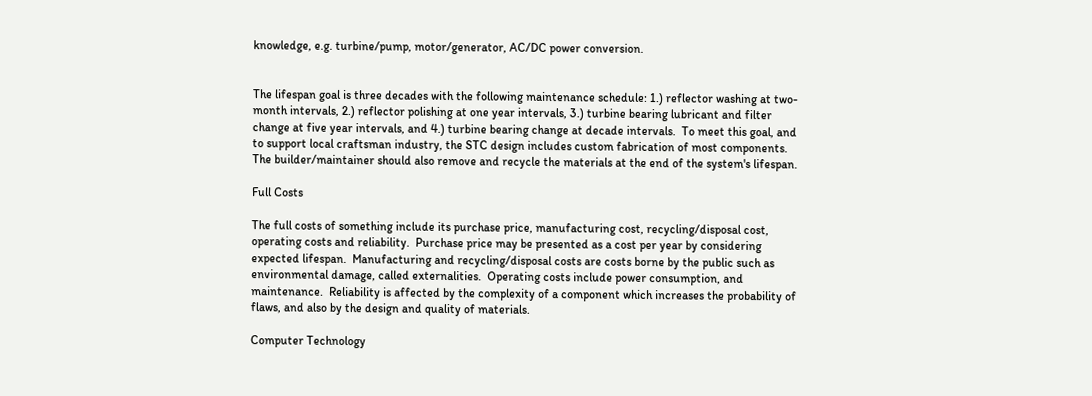knowledge, e.g. turbine/pump, motor/generator, AC/DC power conversion.


The lifespan goal is three decades with the following maintenance schedule: 1.) reflector washing at two-month intervals, 2.) reflector polishing at one year intervals, 3.) turbine bearing lubricant and filter change at five year intervals, and 4.) turbine bearing change at decade intervals.  To meet this goal, and to support local craftsman industry, the STC design includes custom fabrication of most components.  The builder/maintainer should also remove and recycle the materials at the end of the system's lifespan.

Full Costs

The full costs of something include its purchase price, manufacturing cost, recycling/disposal cost, operating costs and reliability.  Purchase price may be presented as a cost per year by considering expected lifespan.  Manufacturing and recycling/disposal costs are costs borne by the public such as environmental damage, called externalities.  Operating costs include power consumption, and maintenance.  Reliability is affected by the complexity of a component which increases the probability of flaws, and also by the design and quality of materials.

Computer Technology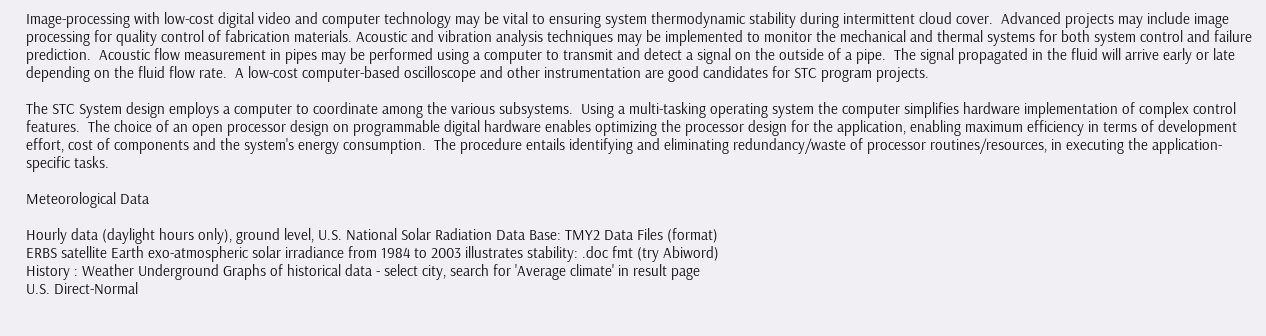Image-processing with low-cost digital video and computer technology may be vital to ensuring system thermodynamic stability during intermittent cloud cover.  Advanced projects may include image processing for quality control of fabrication materials. Acoustic and vibration analysis techniques may be implemented to monitor the mechanical and thermal systems for both system control and failure prediction.  Acoustic flow measurement in pipes may be performed using a computer to transmit and detect a signal on the outside of a pipe.  The signal propagated in the fluid will arrive early or late depending on the fluid flow rate.  A low-cost computer-based oscilloscope and other instrumentation are good candidates for STC program projects.

The STC System design employs a computer to coordinate among the various subsystems.  Using a multi-tasking operating system the computer simplifies hardware implementation of complex control features.  The choice of an open processor design on programmable digital hardware enables optimizing the processor design for the application, enabling maximum efficiency in terms of development effort, cost of components and the system's energy consumption.  The procedure entails identifying and eliminating redundancy/waste of processor routines/resources, in executing the application-specific tasks.

Meteorological Data

Hourly data (daylight hours only), ground level, U.S. National Solar Radiation Data Base: TMY2 Data Files (format)
ERBS satellite Earth exo-atmospheric solar irradiance from 1984 to 2003 illustrates stability: .doc fmt (try Abiword)
History : Weather Underground Graphs of historical data - select city, search for 'Average climate' in result page
U.S. Direct-Normal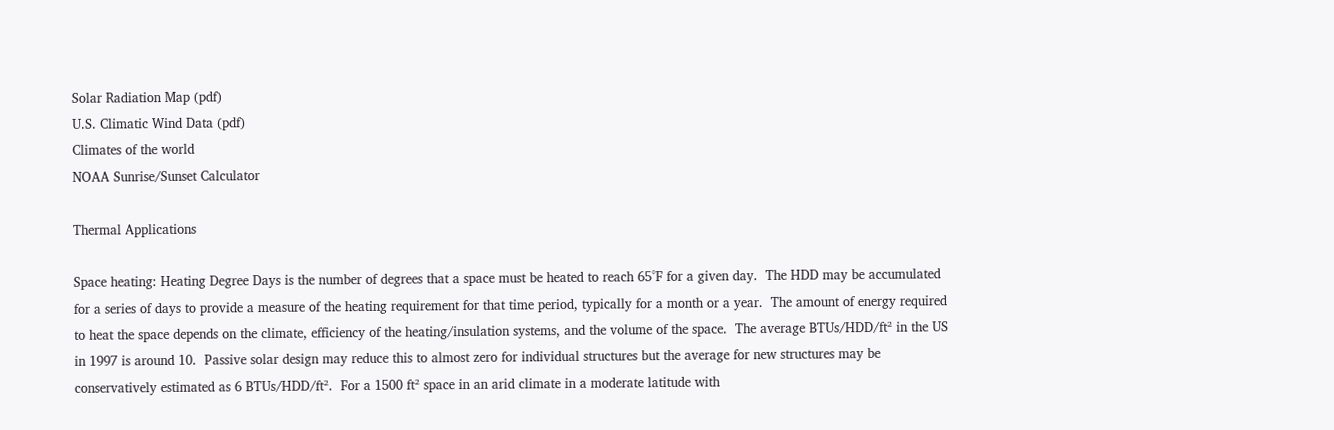Solar Radiation Map (pdf)
U.S. Climatic Wind Data (pdf)
Climates of the world
NOAA Sunrise/Sunset Calculator

Thermal Applications

Space heating: Heating Degree Days is the number of degrees that a space must be heated to reach 65°F for a given day.  The HDD may be accumulated for a series of days to provide a measure of the heating requirement for that time period, typically for a month or a year.  The amount of energy required to heat the space depends on the climate, efficiency of the heating/insulation systems, and the volume of the space.  The average BTUs/HDD/ft² in the US in 1997 is around 10.  Passive solar design may reduce this to almost zero for individual structures but the average for new structures may be conservatively estimated as 6 BTUs/HDD/ft².  For a 1500 ft² space in an arid climate in a moderate latitude with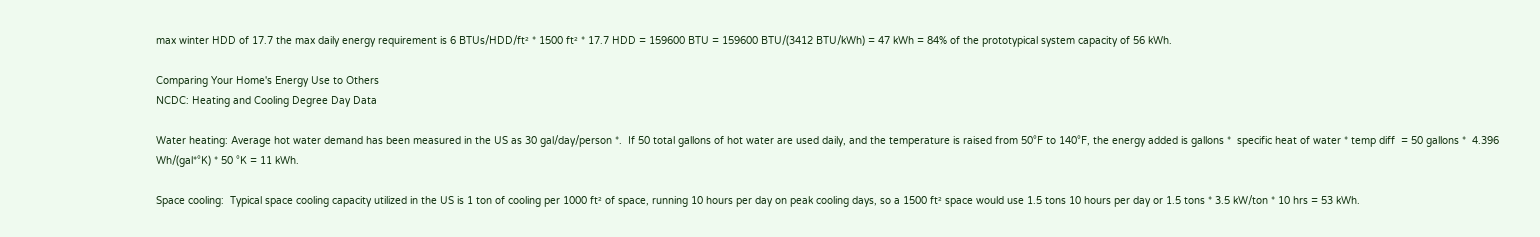max winter HDD of 17.7 the max daily energy requirement is 6 BTUs/HDD/ft² * 1500 ft² * 17.7 HDD = 159600 BTU = 159600 BTU/(3412 BTU/kWh) = 47 kWh = 84% of the prototypical system capacity of 56 kWh.

Comparing Your Home's Energy Use to Others
NCDC: Heating and Cooling Degree Day Data

Water heating: Average hot water demand has been measured in the US as 30 gal/day/person *.  If 50 total gallons of hot water are used daily, and the temperature is raised from 50°F to 140°F, the energy added is gallons *  specific heat of water * temp diff  = 50 gallons *  4.396 Wh/(gal*°K) * 50 °K = 11 kWh.

Space cooling:  Typical space cooling capacity utilized in the US is 1 ton of cooling per 1000 ft² of space, running 10 hours per day on peak cooling days, so a 1500 ft² space would use 1.5 tons 10 hours per day or 1.5 tons * 3.5 kW/ton * 10 hrs = 53 kWh.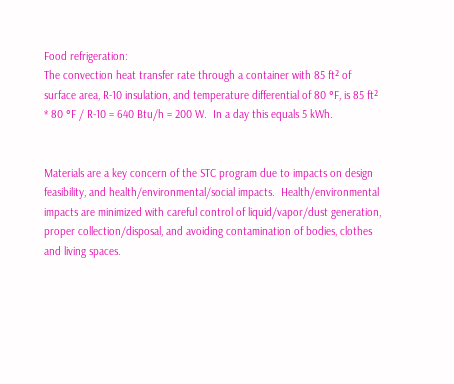Food refrigeration:
The convection heat transfer rate through a container with 85 ft² of surface area, R-10 insulation, and temperature differential of 80 °F, is 85 ft² * 80 °F / R-10 = 640 Btu/h = 200 W.  In a day this equals 5 kWh.


Materials are a key concern of the STC program due to impacts on design feasibility, and health/environmental/social impacts.  Health/environmental impacts are minimized with careful control of liquid/vapor/dust generation, proper collection/disposal, and avoiding contamination of bodies, clothes and living spaces.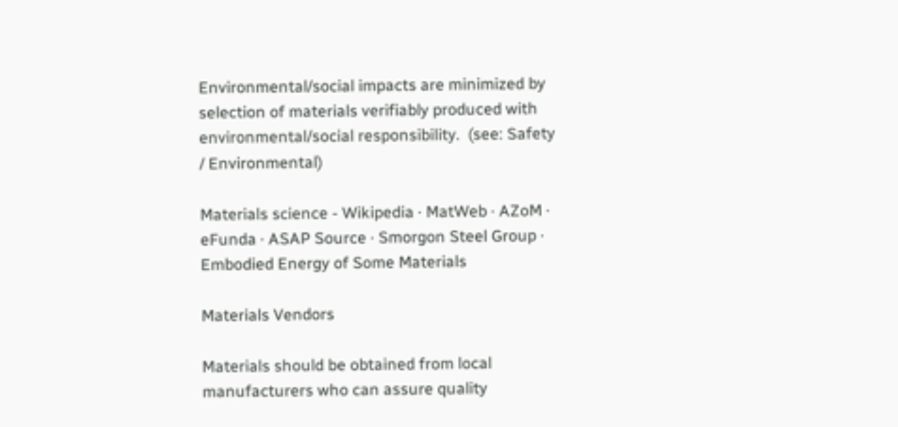Environmental/social impacts are minimized by selection of materials verifiably produced with environmental/social responsibility.  (see: Safety / Environmental)

Materials science - Wikipedia · MatWeb · AZoM · eFunda · ASAP Source · Smorgon Steel Group · Embodied Energy of Some Materials

Materials Vendors

Materials should be obtained from local manufacturers who can assure quality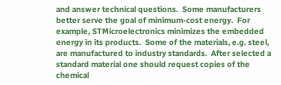and answer technical questions.  Some manufacturers better serve the goal of minimum-cost energy.  For example, STMicroelectronics minimizes the embedded energy in its products.  Some of the materials, e.g. steel, are manufactured to industry standards.  After selected a standard material one should request copies of the chemical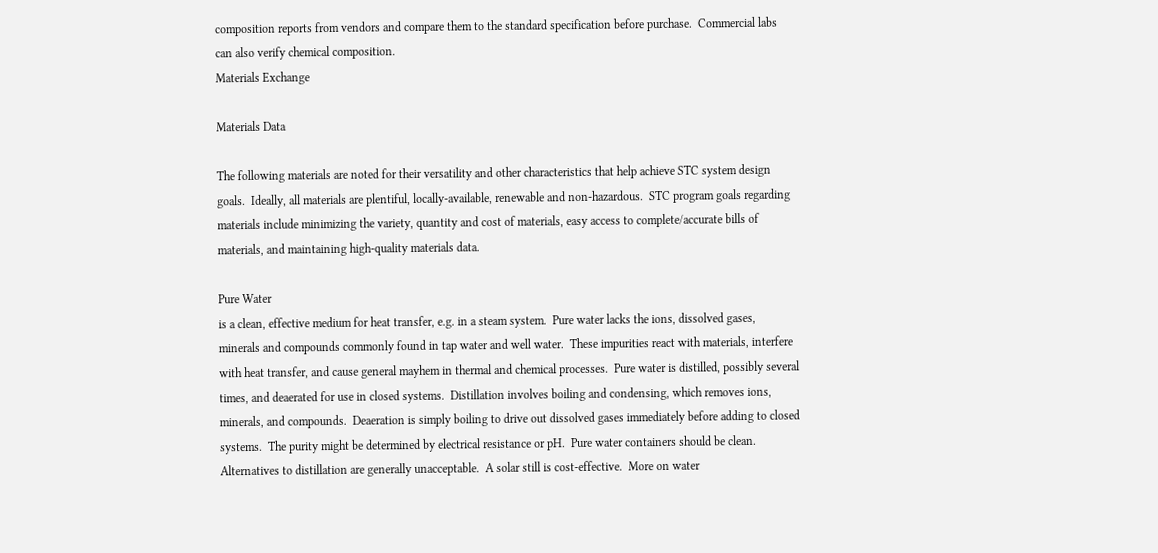composition reports from vendors and compare them to the standard specification before purchase.  Commercial labs can also verify chemical composition.
Materials Exchange

Materials Data

The following materials are noted for their versatility and other characteristics that help achieve STC system design goals.  Ideally, all materials are plentiful, locally-available, renewable and non-hazardous.  STC program goals regarding materials include minimizing the variety, quantity and cost of materials, easy access to complete/accurate bills of materials, and maintaining high-quality materials data.

Pure Water
is a clean, effective medium for heat transfer, e.g. in a steam system.  Pure water lacks the ions, dissolved gases, minerals and compounds commonly found in tap water and well water.  These impurities react with materials, interfere with heat transfer, and cause general mayhem in thermal and chemical processes.  Pure water is distilled, possibly several times, and deaerated for use in closed systems.  Distillation involves boiling and condensing, which removes ions, minerals, and compounds.  Deaeration is simply boiling to drive out dissolved gases immediately before adding to closed systems.  The purity might be determined by electrical resistance or pH.  Pure water containers should be clean.  Alternatives to distillation are generally unacceptable.  A solar still is cost-effective.  More on water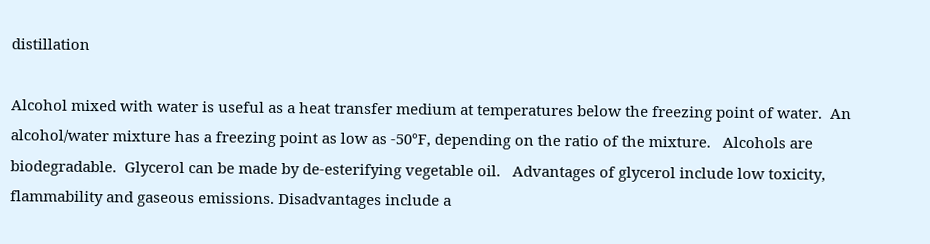distillation

Alcohol mixed with water is useful as a heat transfer medium at temperatures below the freezing point of water.  An alcohol/water mixture has a freezing point as low as -50°F, depending on the ratio of the mixture.   Alcohols are biodegradable.  Glycerol can be made by de-esterifying vegetable oil.   Advantages of glycerol include low toxicity, flammability and gaseous emissions. Disadvantages include a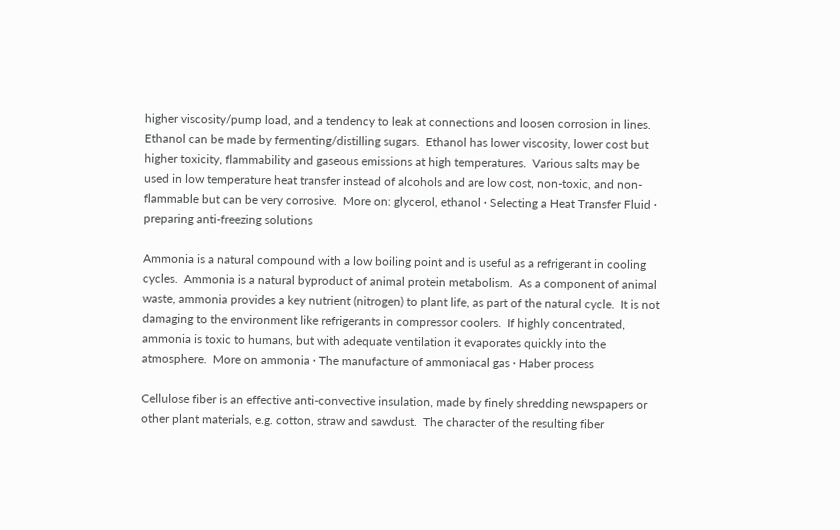higher viscosity/pump load, and a tendency to leak at connections and loosen corrosion in lines.  Ethanol can be made by fermenting/distilling sugars.  Ethanol has lower viscosity, lower cost but higher toxicity, flammability and gaseous emissions at high temperatures.  Various salts may be used in low temperature heat transfer instead of alcohols and are low cost, non-toxic, and non-flammable but can be very corrosive.  More on: glycerol, ethanol · Selecting a Heat Transfer Fluid · preparing anti-freezing solutions

Ammonia is a natural compound with a low boiling point and is useful as a refrigerant in cooling cycles.  Ammonia is a natural byproduct of animal protein metabolism.  As a component of animal waste, ammonia provides a key nutrient (nitrogen) to plant life, as part of the natural cycle.  It is not damaging to the environment like refrigerants in compressor coolers.  If highly concentrated, ammonia is toxic to humans, but with adequate ventilation it evaporates quickly into the atmosphere.  More on ammonia · The manufacture of ammoniacal gas · Haber process

Cellulose fiber is an effective anti-convective insulation, made by finely shredding newspapers or other plant materials, e.g. cotton, straw and sawdust.  The character of the resulting fiber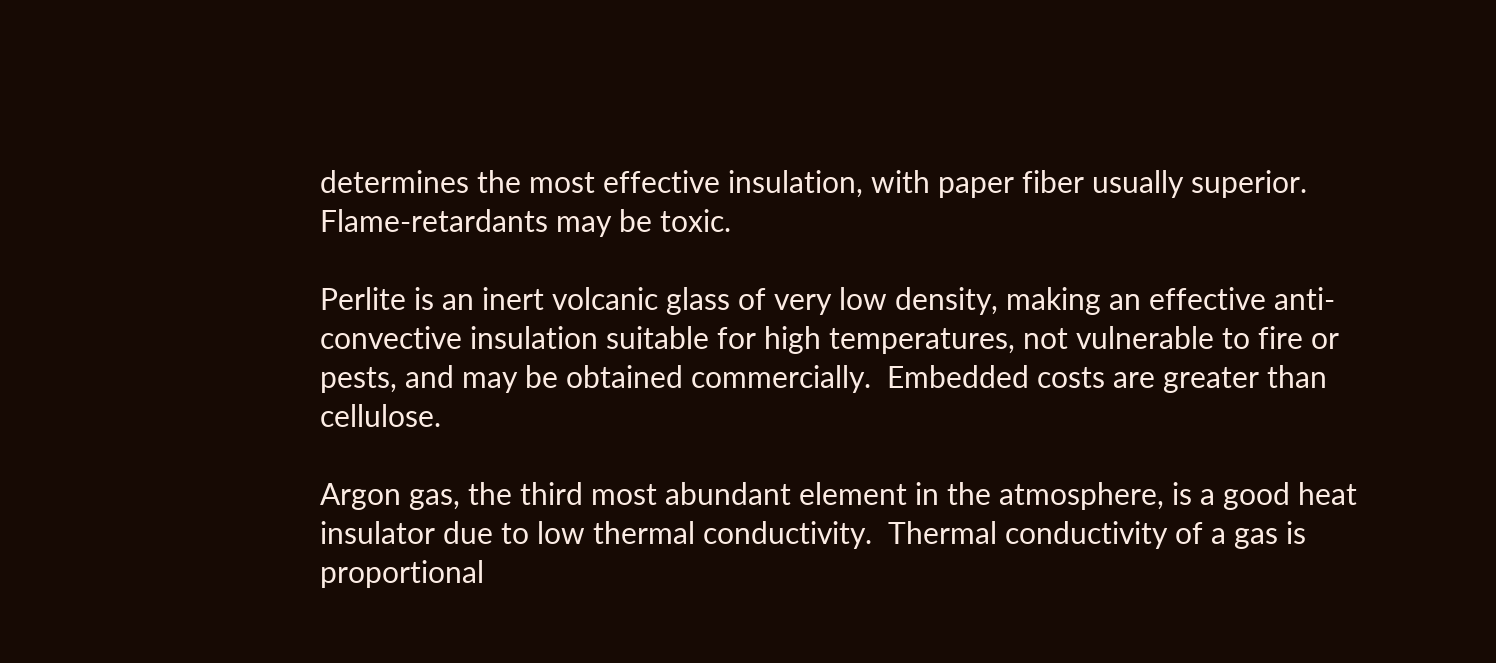determines the most effective insulation, with paper fiber usually superior. Flame-retardants may be toxic.

Perlite is an inert volcanic glass of very low density, making an effective anti-convective insulation suitable for high temperatures, not vulnerable to fire or pests, and may be obtained commercially.  Embedded costs are greater than cellulose.

Argon gas, the third most abundant element in the atmosphere, is a good heat insulator due to low thermal conductivity.  Thermal conductivity of a gas is proportional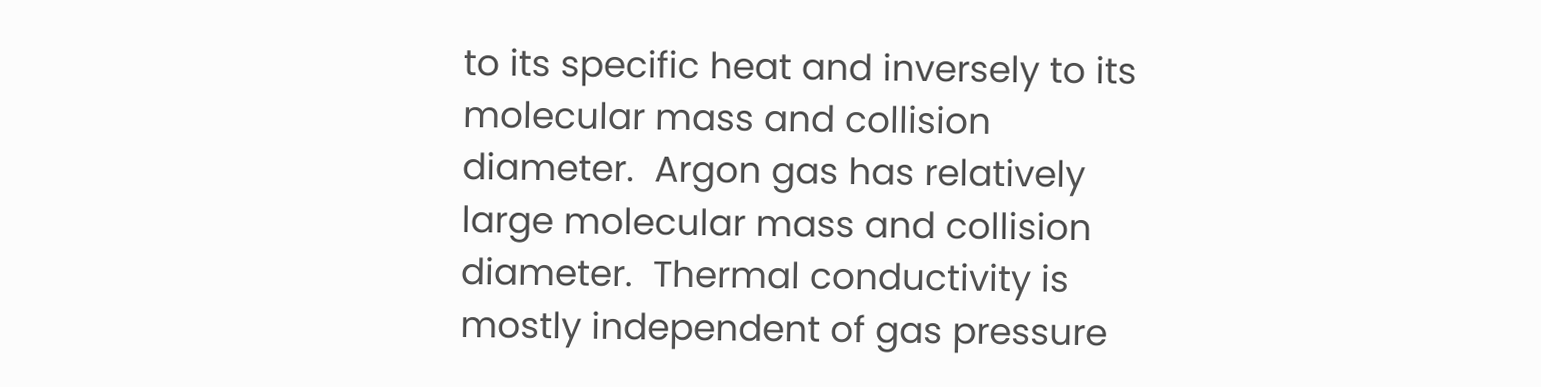to its specific heat and inversely to its molecular mass and collision diameter.  Argon gas has relatively large molecular mass and collision diameter.  Thermal conductivity is mostly independent of gas pressure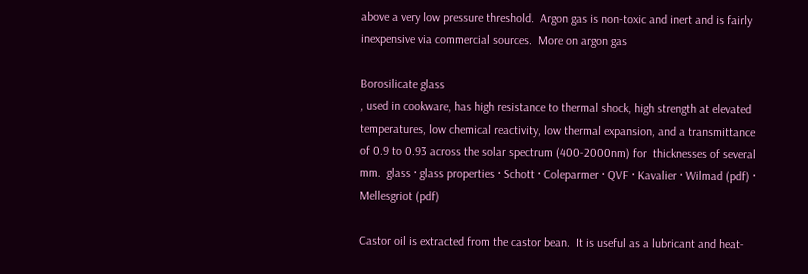above a very low pressure threshold.  Argon gas is non-toxic and inert and is fairly inexpensive via commercial sources.  More on argon gas

Borosilicate glass
, used in cookware, has high resistance to thermal shock, high strength at elevated temperatures, low chemical reactivity, low thermal expansion, and a transmittance of 0.9 to 0.93 across the solar spectrum (400-2000nm) for  thicknesses of several mm.  glass · glass properties · Schott · Coleparmer · QVF · Kavalier · Wilmad (pdf) · Mellesgriot (pdf)

Castor oil is extracted from the castor bean.  It is useful as a lubricant and heat-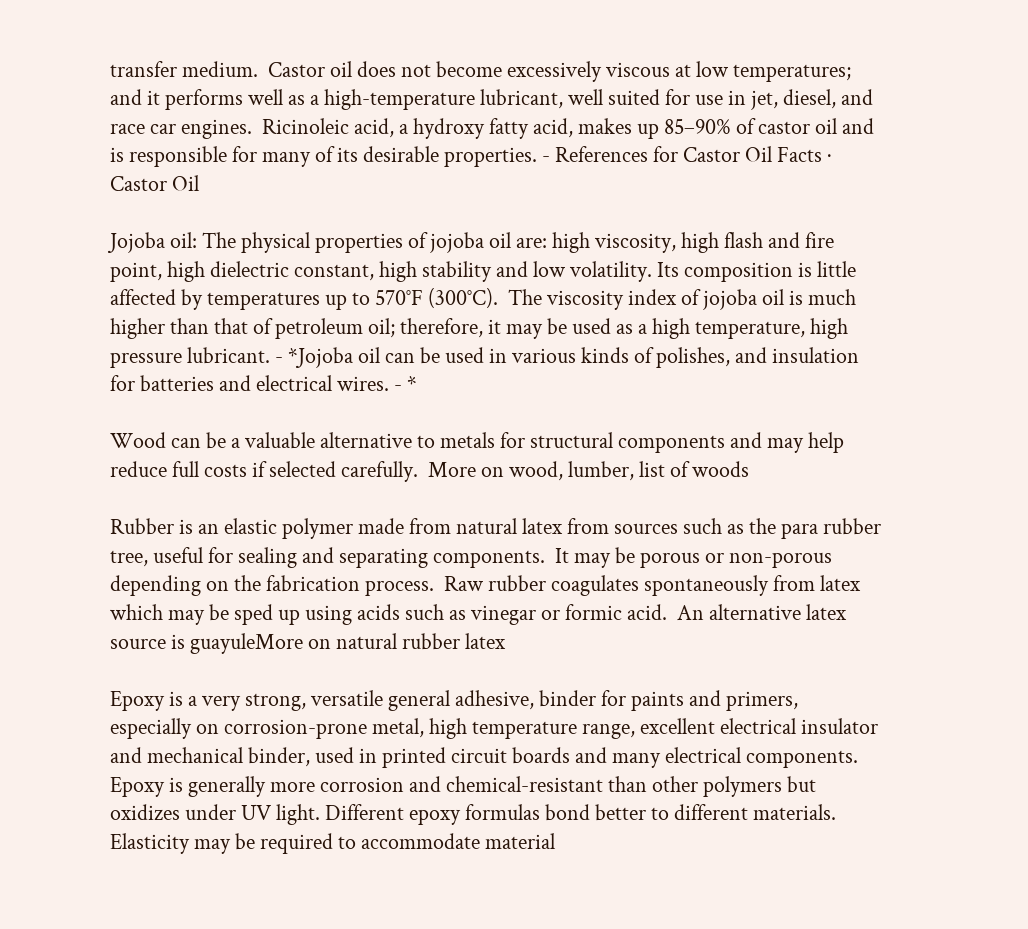transfer medium.  Castor oil does not become excessively viscous at low temperatures; and it performs well as a high-temperature lubricant, well suited for use in jet, diesel, and race car engines.  Ricinoleic acid, a hydroxy fatty acid, makes up 85–90% of castor oil and is responsible for many of its desirable properties. - References for Castor Oil Facts · Castor Oil

Jojoba oil: The physical properties of jojoba oil are: high viscosity, high flash and fire point, high dielectric constant, high stability and low volatility. Its composition is little affected by temperatures up to 570°F (300°C).  The viscosity index of jojoba oil is much higher than that of petroleum oil; therefore, it may be used as a high temperature, high pressure lubricant. - *Jojoba oil can be used in various kinds of polishes, and insulation for batteries and electrical wires. - *

Wood can be a valuable alternative to metals for structural components and may help reduce full costs if selected carefully.  More on wood, lumber, list of woods

Rubber is an elastic polymer made from natural latex from sources such as the para rubber tree, useful for sealing and separating components.  It may be porous or non-porous depending on the fabrication process.  Raw rubber coagulates spontaneously from latex which may be sped up using acids such as vinegar or formic acid.  An alternative latex source is guayuleMore on natural rubber latex

Epoxy is a very strong, versatile general adhesive, binder for paints and primers, especially on corrosion-prone metal, high temperature range, excellent electrical insulator and mechanical binder, used in printed circuit boards and many electrical components.  Epoxy is generally more corrosion and chemical-resistant than other polymers but oxidizes under UV light. Different epoxy formulas bond better to different materials.  Elasticity may be required to accommodate material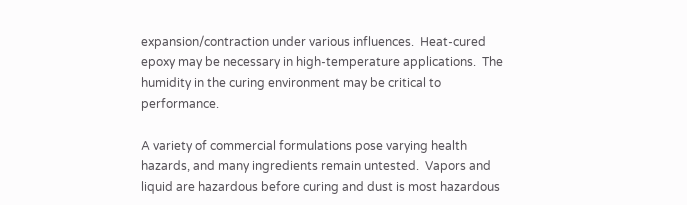expansion/contraction under various influences.  Heat-cured epoxy may be necessary in high-temperature applications.  The humidity in the curing environment may be critical to performance.

A variety of commercial formulations pose varying health hazards, and many ingredients remain untested.  Vapors and liquid are hazardous before curing and dust is most hazardous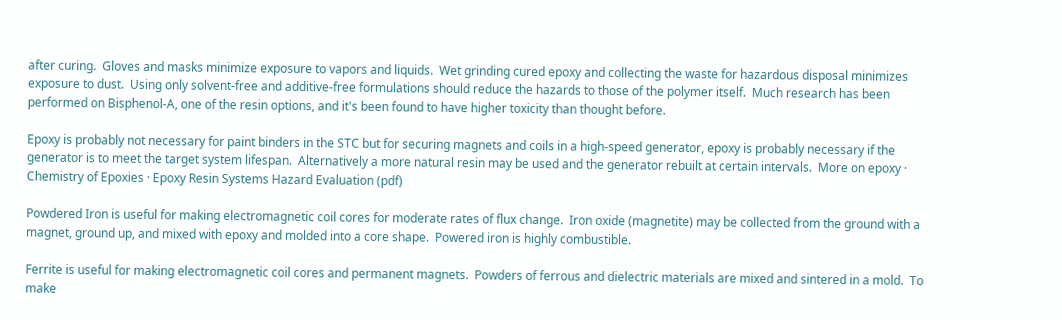after curing.  Gloves and masks minimize exposure to vapors and liquids.  Wet grinding cured epoxy and collecting the waste for hazardous disposal minimizes exposure to dust.  Using only solvent-free and additive-free formulations should reduce the hazards to those of the polymer itself.  Much research has been performed on Bisphenol-A, one of the resin options, and it's been found to have higher toxicity than thought before.

Epoxy is probably not necessary for paint binders in the STC but for securing magnets and coils in a high-speed generator, epoxy is probably necessary if the generator is to meet the target system lifespan.  Alternatively a more natural resin may be used and the generator rebuilt at certain intervals.  More on epoxy · Chemistry of Epoxies · Epoxy Resin Systems Hazard Evaluation (pdf)

Powdered Iron is useful for making electromagnetic coil cores for moderate rates of flux change.  Iron oxide (magnetite) may be collected from the ground with a magnet, ground up, and mixed with epoxy and molded into a core shape.  Powered iron is highly combustible.

Ferrite is useful for making electromagnetic coil cores and permanent magnets.  Powders of ferrous and dielectric materials are mixed and sintered in a mold.  To make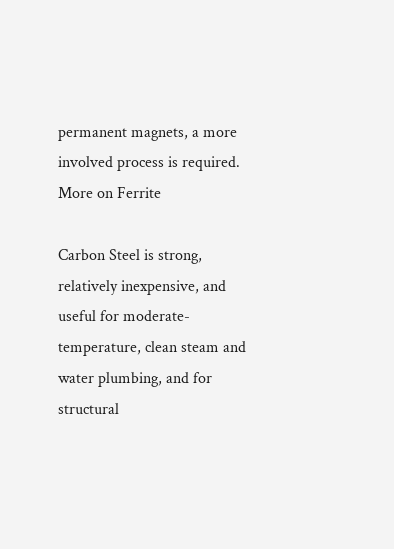permanent magnets, a more involved process is required.  More on Ferrite

Carbon Steel is strong, relatively inexpensive, and useful for moderate-temperature, clean steam and water plumbing, and for structural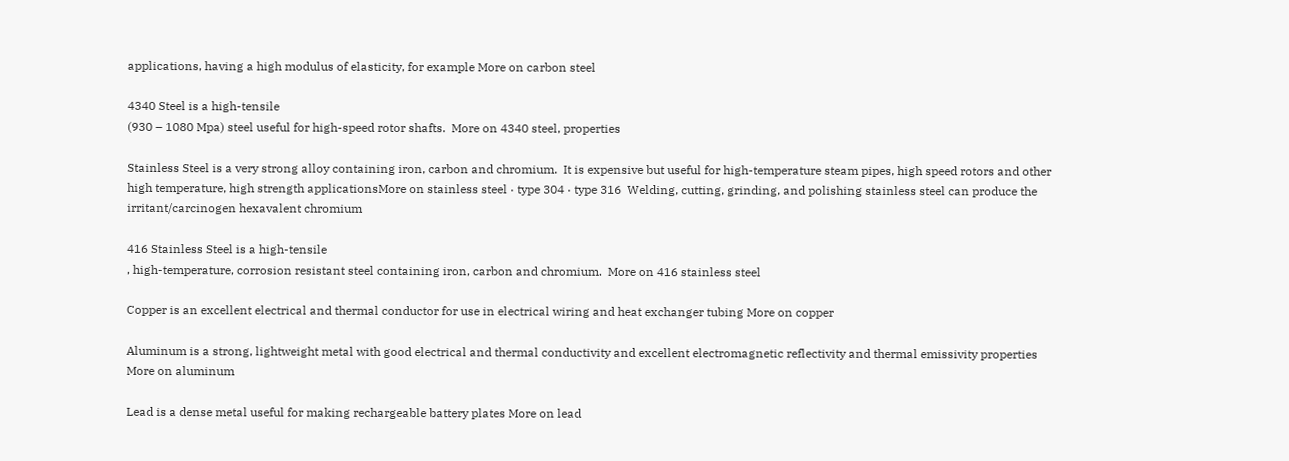applications, having a high modulus of elasticity, for example More on carbon steel

4340 Steel is a high-tensile
(930 – 1080 Mpa) steel useful for high-speed rotor shafts.  More on 4340 steel, properties

Stainless Steel is a very strong alloy containing iron, carbon and chromium.  It is expensive but useful for high-temperature steam pipes, high speed rotors and other high temperature, high strength applicationsMore on stainless steel · type 304 · type 316  Welding, cutting, grinding, and polishing stainless steel can produce the irritant/carcinogen hexavalent chromium

416 Stainless Steel is a high-tensile
, high-temperature, corrosion resistant steel containing iron, carbon and chromium.  More on 416 stainless steel

Copper is an excellent electrical and thermal conductor for use in electrical wiring and heat exchanger tubing More on copper

Aluminum is a strong, lightweight metal with good electrical and thermal conductivity and excellent electromagnetic reflectivity and thermal emissivity properties More on aluminum

Lead is a dense metal useful for making rechargeable battery plates More on lead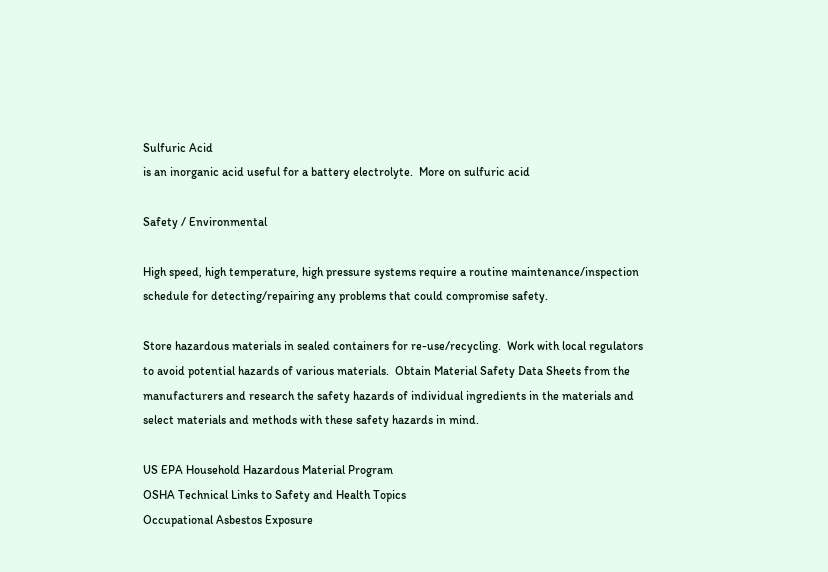Sulfuric Acid
is an inorganic acid useful for a battery electrolyte.  More on sulfuric acid

Safety / Environmental

High speed, high temperature, high pressure systems require a routine maintenance/inspection schedule for detecting/repairing any problems that could compromise safety.

Store hazardous materials in sealed containers for re-use/recycling.  Work with local regulators to avoid potential hazards of various materials.  Obtain Material Safety Data Sheets from the manufacturers and research the safety hazards of individual ingredients in the materials and select materials and methods with these safety hazards in mind.

US EPA Household Hazardous Material Program
OSHA Technical Links to Safety and Health Topics
Occupational Asbestos Exposure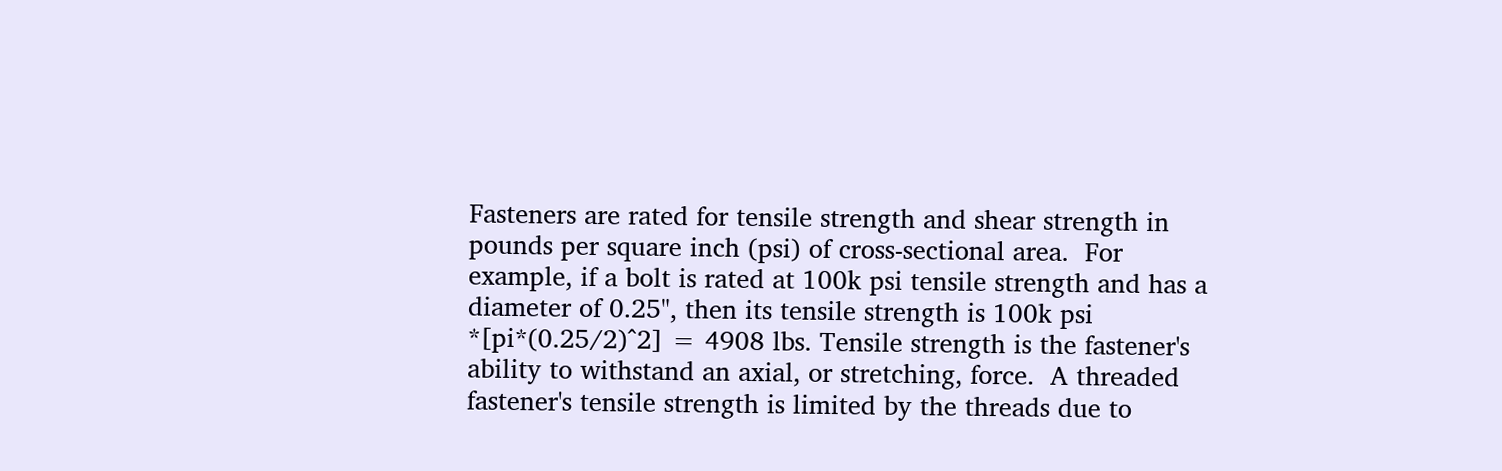Fasteners are rated for tensile strength and shear strength in pounds per square inch (psi) of cross-sectional area.  For example, if a bolt is rated at 100k psi tensile strength and has a diameter of 0.25", then its tensile strength is 100k psi *[pi*(0.25/2)^2] = 4908 lbs. Tensile strength is the fastener's ability to withstand an axial, or stretching, force.  A threaded fastener's tensile strength is limited by the threads due to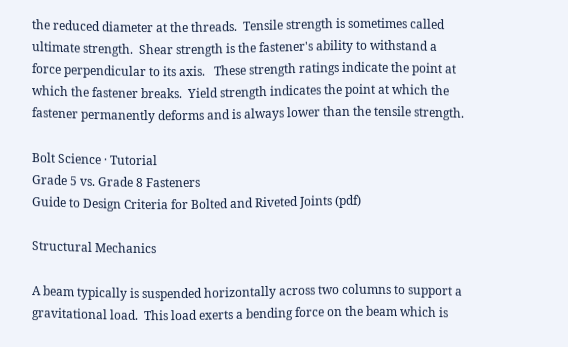the reduced diameter at the threads.  Tensile strength is sometimes called ultimate strength.  Shear strength is the fastener's ability to withstand a force perpendicular to its axis.   These strength ratings indicate the point at which the fastener breaks.  Yield strength indicates the point at which the fastener permanently deforms and is always lower than the tensile strength.

Bolt Science · Tutorial
Grade 5 vs. Grade 8 Fasteners
Guide to Design Criteria for Bolted and Riveted Joints (pdf)

Structural Mechanics

A beam typically is suspended horizontally across two columns to support a gravitational load.  This load exerts a bending force on the beam which is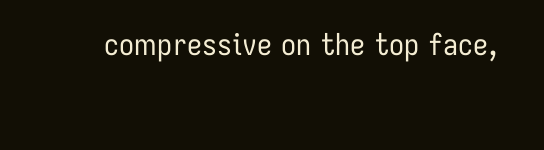compressive on the top face,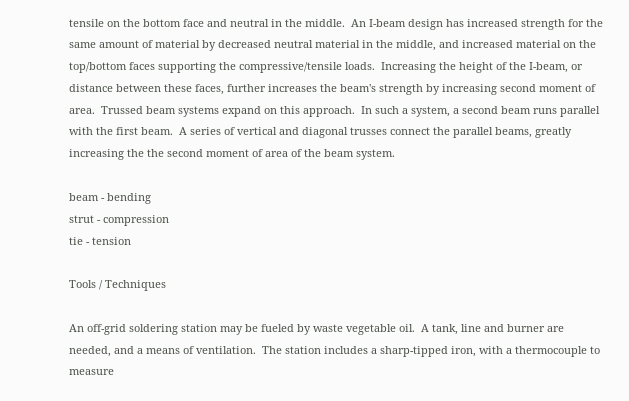tensile on the bottom face and neutral in the middle.  An I-beam design has increased strength for the same amount of material by decreased neutral material in the middle, and increased material on the top/bottom faces supporting the compressive/tensile loads.  Increasing the height of the I-beam, or distance between these faces, further increases the beam's strength by increasing second moment of area.  Trussed beam systems expand on this approach.  In such a system, a second beam runs parallel with the first beam.  A series of vertical and diagonal trusses connect the parallel beams, greatly increasing the the second moment of area of the beam system.

beam - bending
strut - compression
tie - tension

Tools / Techniques

An off-grid soldering station may be fueled by waste vegetable oil.  A tank, line and burner are needed, and a means of ventilation.  The station includes a sharp-tipped iron, with a thermocouple to measure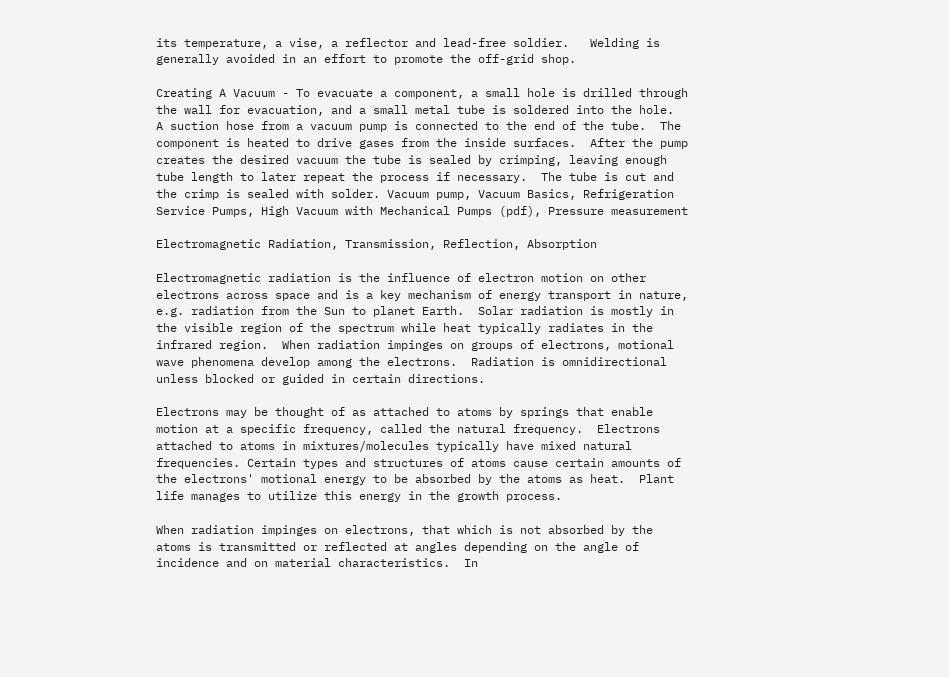its temperature, a vise, a reflector and lead-free soldier.   Welding is generally avoided in an effort to promote the off-grid shop.

Creating A Vacuum - To evacuate a component, a small hole is drilled through the wall for evacuation, and a small metal tube is soldered into the hole.  A suction hose from a vacuum pump is connected to the end of the tube.  The component is heated to drive gases from the inside surfaces.  After the pump creates the desired vacuum the tube is sealed by crimping, leaving enough tube length to later repeat the process if necessary.  The tube is cut and the crimp is sealed with solder. Vacuum pump, Vacuum Basics, Refrigeration Service Pumps, High Vacuum with Mechanical Pumps (pdf), Pressure measurement

Electromagnetic Radiation, Transmission, Reflection, Absorption

Electromagnetic radiation is the influence of electron motion on other electrons across space and is a key mechanism of energy transport in nature, e.g. radiation from the Sun to planet Earth.  Solar radiation is mostly in the visible region of the spectrum while heat typically radiates in the infrared region.  When radiation impinges on groups of electrons, motional wave phenomena develop among the electrons.  Radiation is omnidirectional unless blocked or guided in certain directions.

Electrons may be thought of as attached to atoms by springs that enable motion at a specific frequency, called the natural frequency.  Electrons attached to atoms in mixtures/molecules typically have mixed natural frequencies. Certain types and structures of atoms cause certain amounts of the electrons' motional energy to be absorbed by the atoms as heat.  Plant life manages to utilize this energy in the growth process.

When radiation impinges on electrons, that which is not absorbed by the atoms is transmitted or reflected at angles depending on the angle of incidence and on material characteristics.  In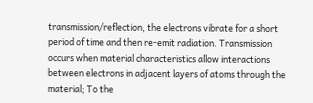transmission/reflection, the electrons vibrate for a short period of time and then re-emit radiation. Transmission occurs when material characteristics allow interactions between electrons in adjacent layers of atoms through the material; To the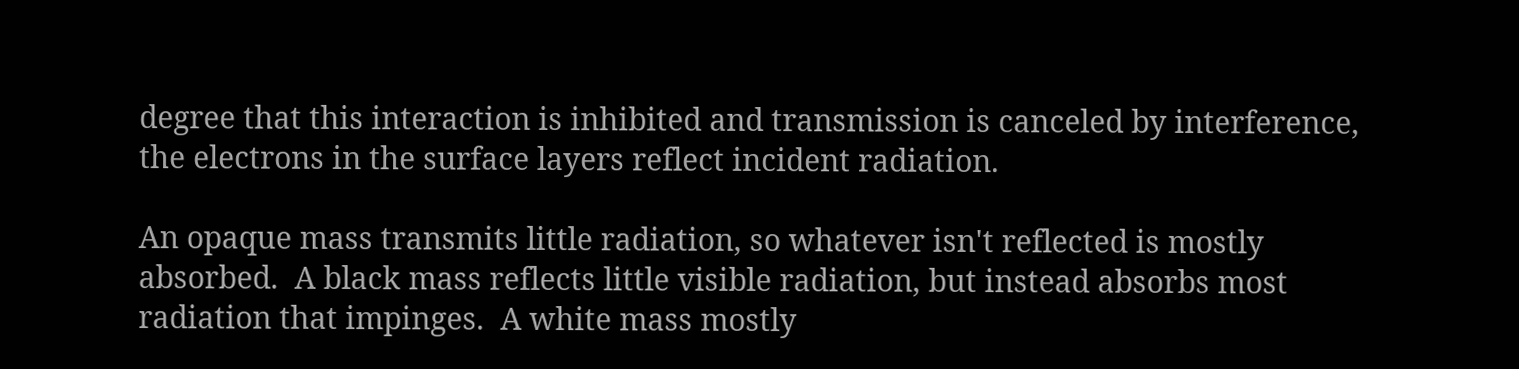degree that this interaction is inhibited and transmission is canceled by interference, the electrons in the surface layers reflect incident radiation.

An opaque mass transmits little radiation, so whatever isn't reflected is mostly absorbed.  A black mass reflects little visible radiation, but instead absorbs most radiation that impinges.  A white mass mostly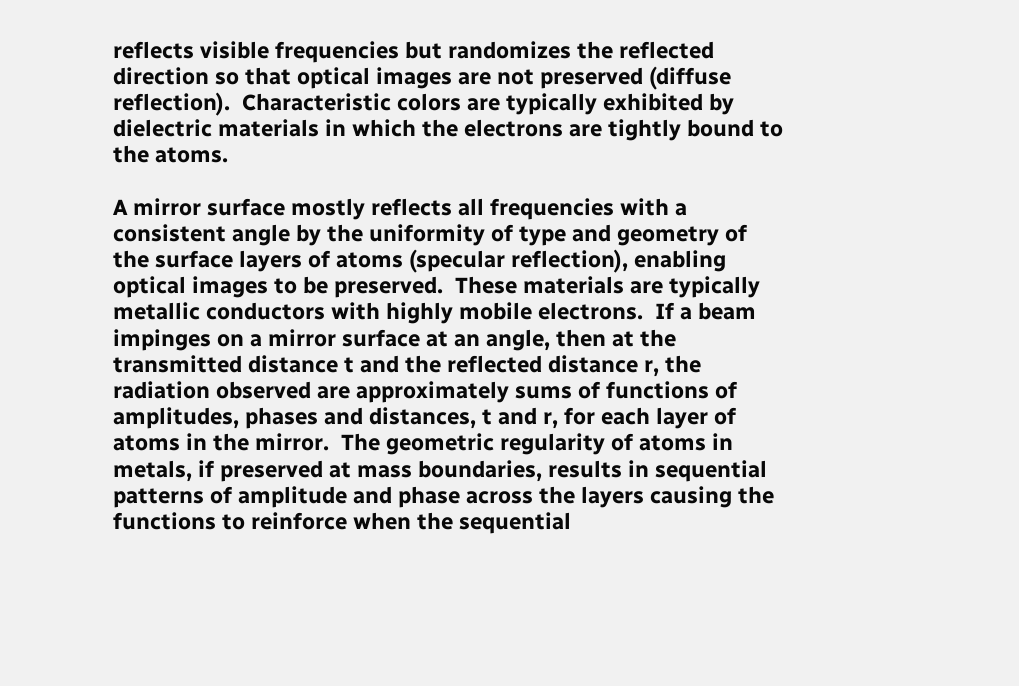reflects visible frequencies but randomizes the reflected direction so that optical images are not preserved (diffuse reflection).  Characteristic colors are typically exhibited by dielectric materials in which the electrons are tightly bound to the atoms.

A mirror surface mostly reflects all frequencies with a consistent angle by the uniformity of type and geometry of the surface layers of atoms (specular reflection), enabling optical images to be preserved.  These materials are typically metallic conductors with highly mobile electrons.  If a beam impinges on a mirror surface at an angle, then at the transmitted distance t and the reflected distance r, the radiation observed are approximately sums of functions of amplitudes, phases and distances, t and r, for each layer of atoms in the mirror.  The geometric regularity of atoms in metals, if preserved at mass boundaries, results in sequential patterns of amplitude and phase across the layers causing the functions to reinforce when the sequential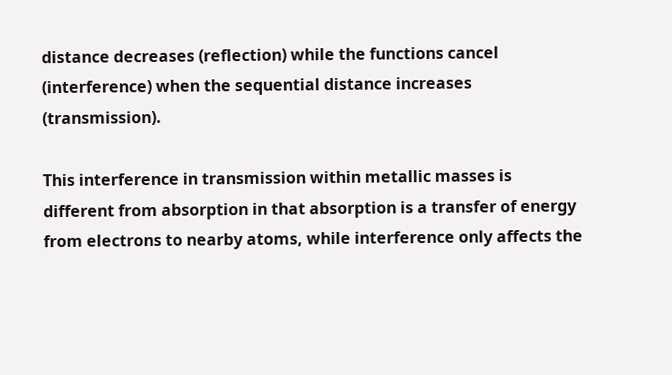distance decreases (reflection) while the functions cancel (interference) when the sequential distance increases (transmission).

This interference in transmission within metallic masses is different from absorption in that absorption is a transfer of energy from electrons to nearby atoms, while interference only affects the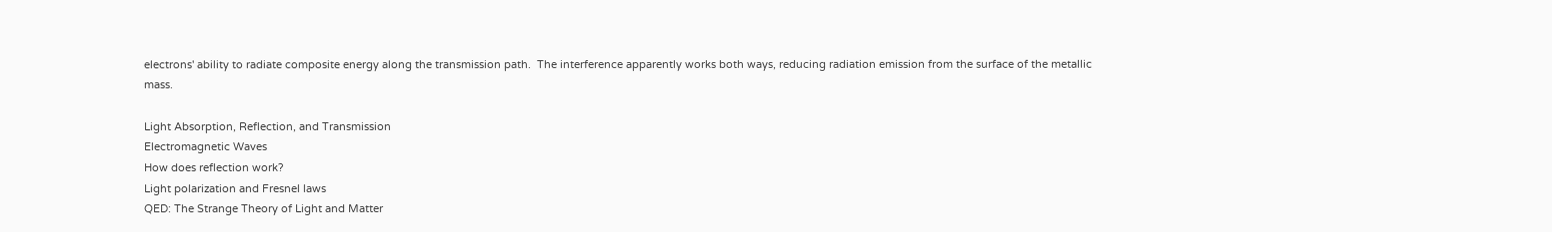electrons' ability to radiate composite energy along the transmission path.  The interference apparently works both ways, reducing radiation emission from the surface of the metallic mass.

Light Absorption, Reflection, and Transmission
Electromagnetic Waves
How does reflection work?
Light polarization and Fresnel laws
QED: The Strange Theory of Light and Matter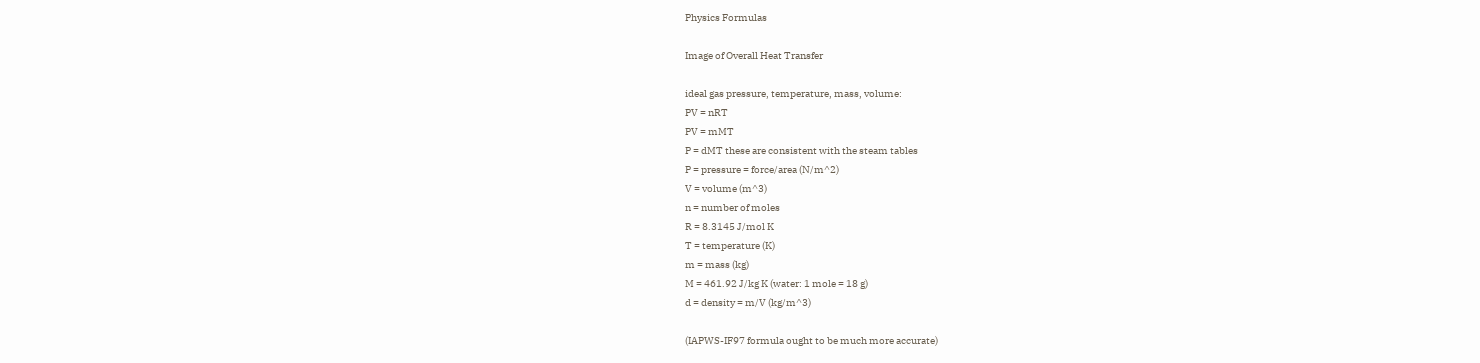Physics Formulas

Image of Overall Heat Transfer

ideal gas pressure, temperature, mass, volume:
PV = nRT
PV = mMT
P = dMT these are consistent with the steam tables
P = pressure = force/area (N/m^2)
V = volume (m^3)
n = number of moles
R = 8.3145 J/mol K
T = temperature (K)
m = mass (kg)
M = 461.92 J/kg K (water: 1 mole = 18 g)
d = density = m/V (kg/m^3)

(IAPWS-IF97 formula ought to be much more accurate)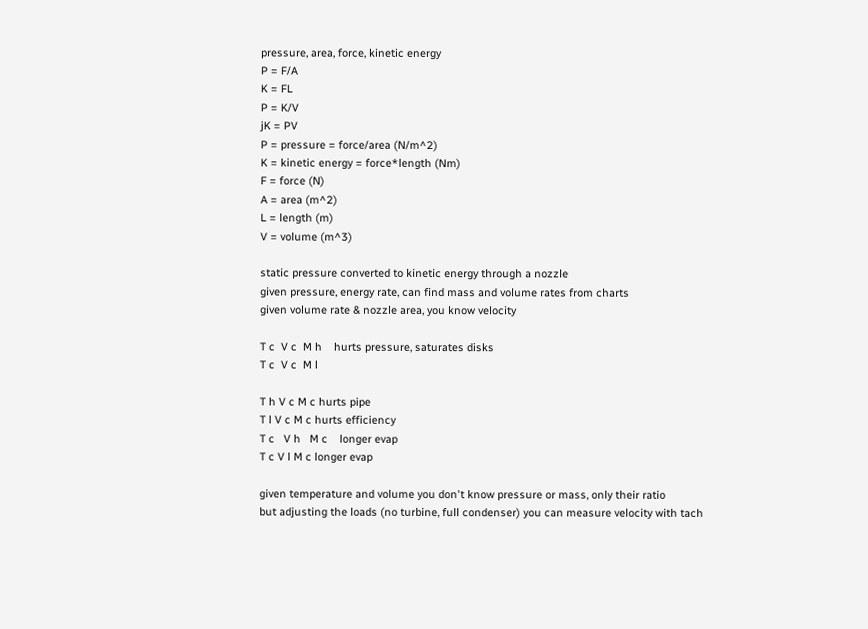pressure, area, force, kinetic energy
P = F/A
K = FL
P = K/V
jK = PV
P = pressure = force/area (N/m^2)
K = kinetic energy = force*length (Nm)
F = force (N)
A = area (m^2)
L = length (m)
V = volume (m^3)

static pressure converted to kinetic energy through a nozzle
given pressure, energy rate, can find mass and volume rates from charts
given volume rate & nozzle area, you know velocity

T c  V c  M h    hurts pressure, saturates disks
T c  V c  M l

T h V c M c hurts pipe
T l V c M c hurts efficiency
T c   V h   M c    longer evap
T c V l M c longer evap

given temperature and volume you don't know pressure or mass, only their ratio
but adjusting the loads (no turbine, full condenser) you can measure velocity with tach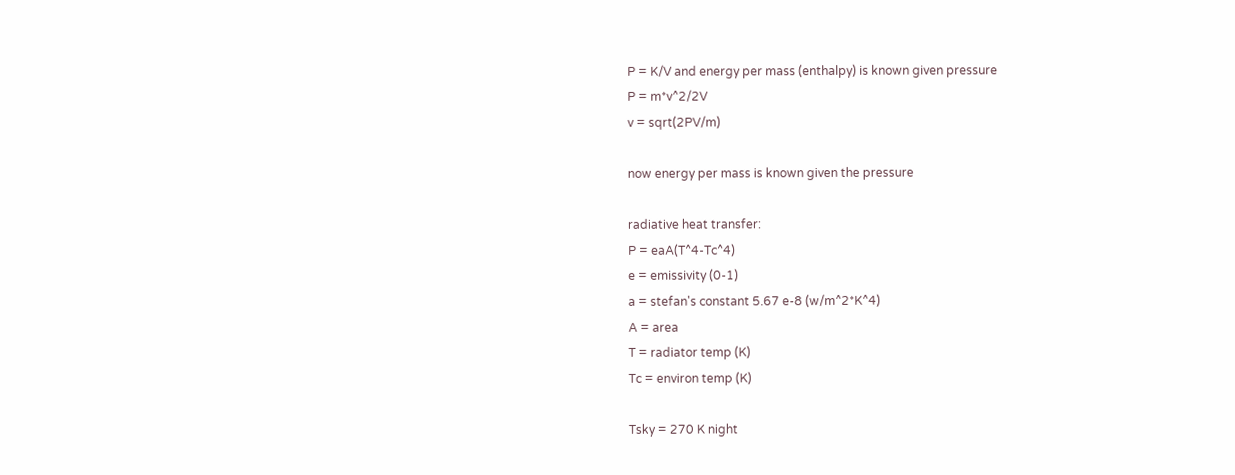P = K/V and energy per mass (enthalpy) is known given pressure
P = m*v^2/2V
v = sqrt(2PV/m)

now energy per mass is known given the pressure

radiative heat transfer:
P = eaA(T^4-Tc^4)
e = emissivity (0-1)
a = stefan's constant 5.67 e-8 (w/m^2*K^4)
A = area
T = radiator temp (K)
Tc = environ temp (K)

Tsky = 270 K night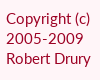Copyright (c) 2005-2009 Robert Drury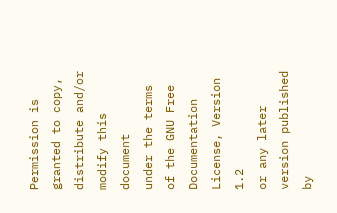Permission is granted to copy, distribute and/or modify this document
under the terms of the GNU Free Documentation License, Version 1.2
or any later version published by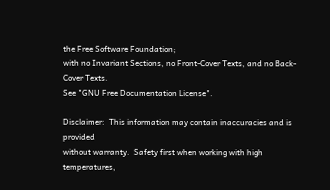the Free Software Foundation;
with no Invariant Sections, no Front-Cover Texts, and no Back-Cover Texts.
See "GNU Free Documentation License".

Disclaimer:  This information may contain inaccuracies and is provided
without warranty.  Safety first when working with high temperatures,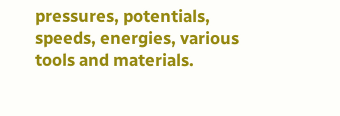pressures, potentials, speeds, energies, various tools and materials.